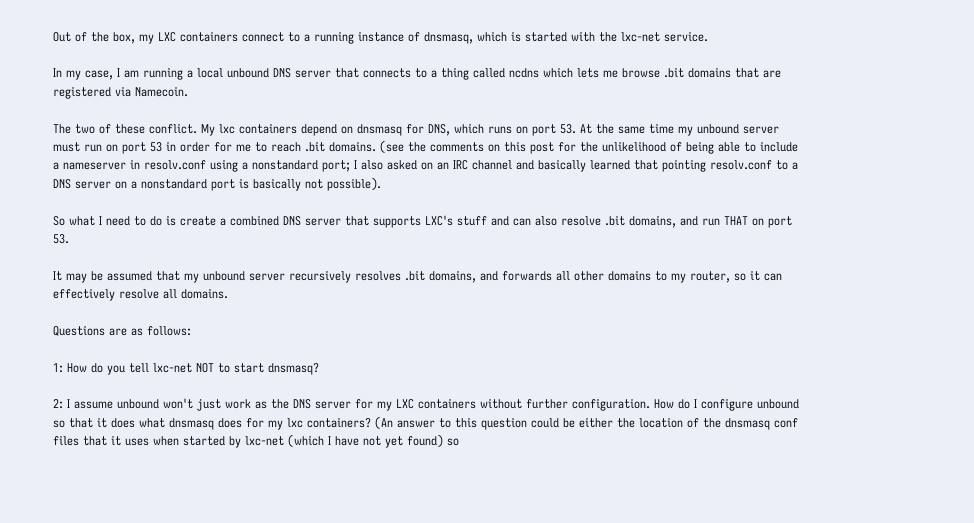Out of the box, my LXC containers connect to a running instance of dnsmasq, which is started with the lxc-net service.

In my case, I am running a local unbound DNS server that connects to a thing called ncdns which lets me browse .bit domains that are registered via Namecoin.

The two of these conflict. My lxc containers depend on dnsmasq for DNS, which runs on port 53. At the same time my unbound server must run on port 53 in order for me to reach .bit domains. (see the comments on this post for the unlikelihood of being able to include a nameserver in resolv.conf using a nonstandard port; I also asked on an IRC channel and basically learned that pointing resolv.conf to a DNS server on a nonstandard port is basically not possible).

So what I need to do is create a combined DNS server that supports LXC's stuff and can also resolve .bit domains, and run THAT on port 53.

It may be assumed that my unbound server recursively resolves .bit domains, and forwards all other domains to my router, so it can effectively resolve all domains.

Questions are as follows:

1: How do you tell lxc-net NOT to start dnsmasq?

2: I assume unbound won't just work as the DNS server for my LXC containers without further configuration. How do I configure unbound so that it does what dnsmasq does for my lxc containers? (An answer to this question could be either the location of the dnsmasq conf files that it uses when started by lxc-net (which I have not yet found) so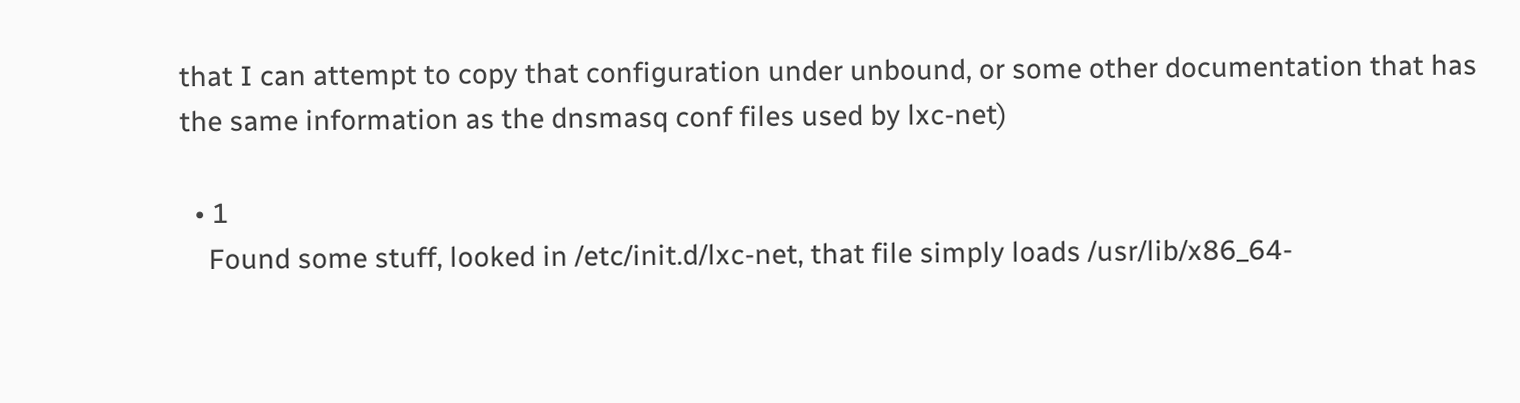that I can attempt to copy that configuration under unbound, or some other documentation that has the same information as the dnsmasq conf files used by lxc-net)

  • 1
    Found some stuff, looked in /etc/init.d/lxc-net, that file simply loads /usr/lib/x86_64-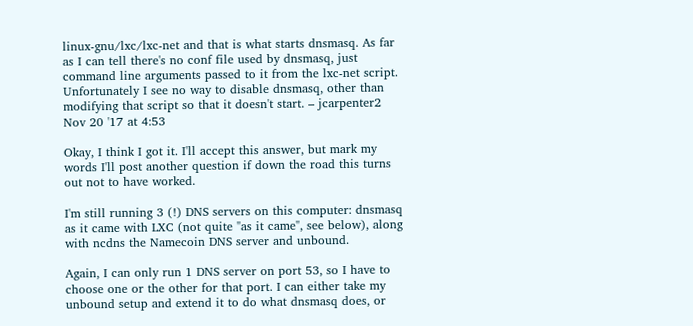linux-gnu/lxc/lxc-net and that is what starts dnsmasq. As far as I can tell there's no conf file used by dnsmasq, just command line arguments passed to it from the lxc-net script. Unfortunately I see no way to disable dnsmasq, other than modifying that script so that it doesn't start. – jcarpenter2 Nov 20 '17 at 4:53

Okay, I think I got it. I'll accept this answer, but mark my words I'll post another question if down the road this turns out not to have worked.

I'm still running 3 (!) DNS servers on this computer: dnsmasq as it came with LXC (not quite "as it came", see below), along with ncdns the Namecoin DNS server and unbound.

Again, I can only run 1 DNS server on port 53, so I have to choose one or the other for that port. I can either take my unbound setup and extend it to do what dnsmasq does, or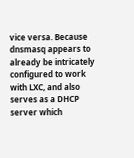vice versa. Because dnsmasq appears to already be intricately configured to work with LXC, and also serves as a DHCP server which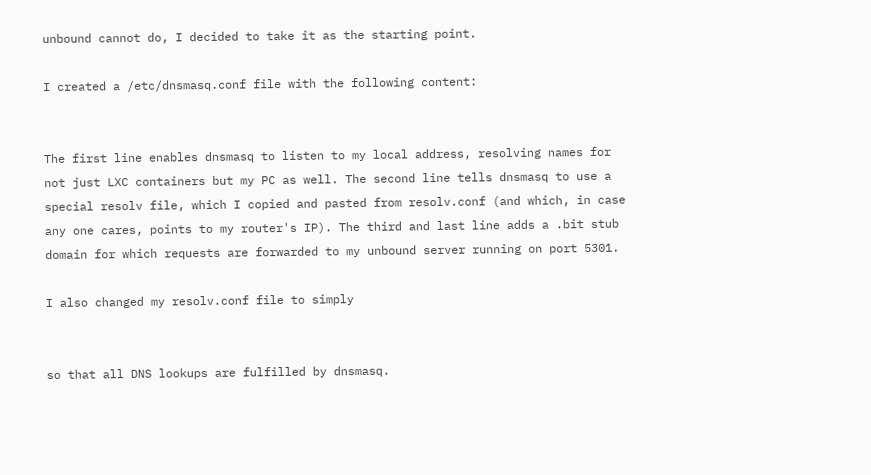unbound cannot do, I decided to take it as the starting point.

I created a /etc/dnsmasq.conf file with the following content:


The first line enables dnsmasq to listen to my local address, resolving names for not just LXC containers but my PC as well. The second line tells dnsmasq to use a special resolv file, which I copied and pasted from resolv.conf (and which, in case any one cares, points to my router's IP). The third and last line adds a .bit stub domain for which requests are forwarded to my unbound server running on port 5301.

I also changed my resolv.conf file to simply


so that all DNS lookups are fulfilled by dnsmasq.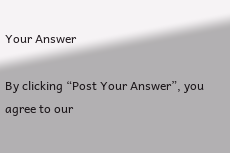Your Answer

By clicking “Post Your Answer”, you agree to our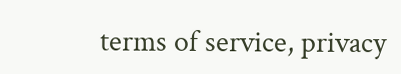terms of service, privacy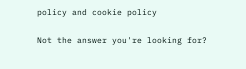policy and cookie policy

Not the answer you're looking for?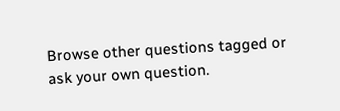Browse other questions tagged or ask your own question.